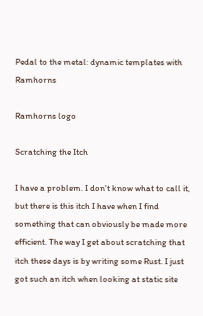Pedal to the metal: dynamic templates with Ramhorns

Ramhorns logo

Scratching the Itch

I have a problem. I don't know what to call it, but there is this itch I have when I find something that can obviously be made more efficient. The way I get about scratching that itch these days is by writing some Rust. I just got such an itch when looking at static site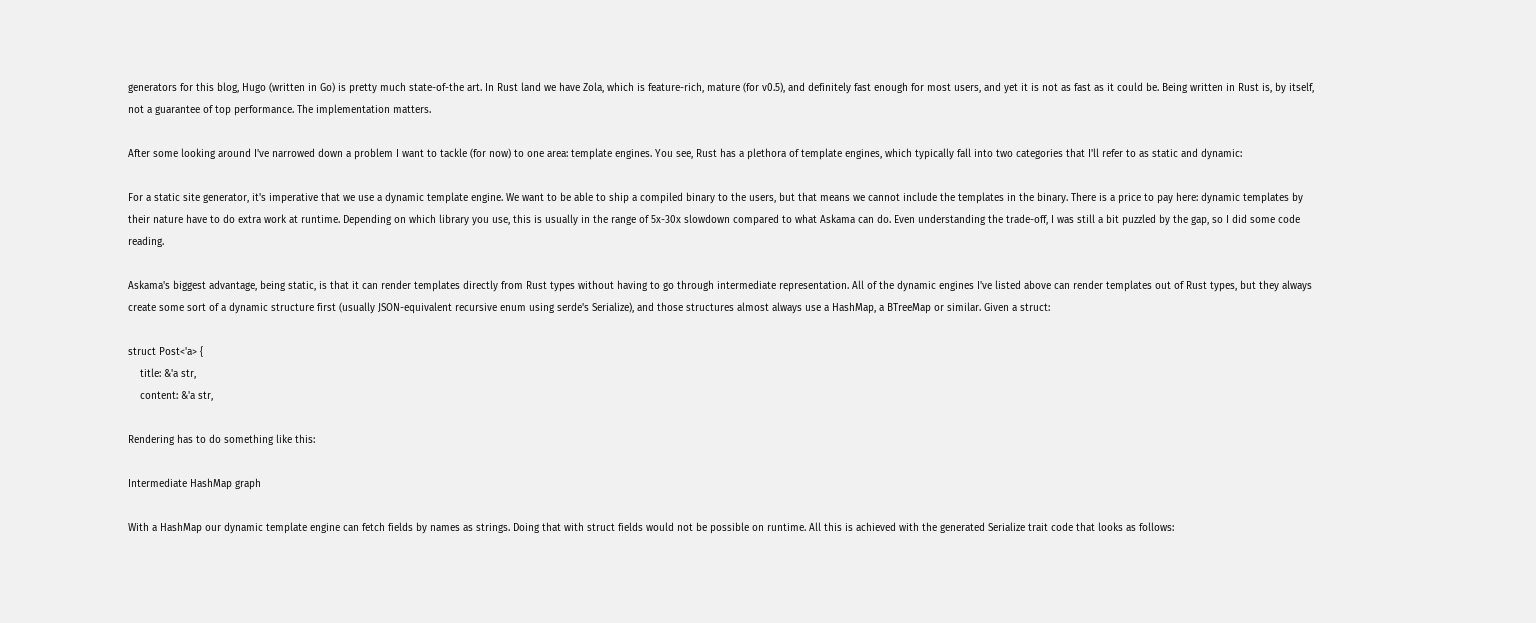generators for this blog, Hugo (written in Go) is pretty much state-of-the art. In Rust land we have Zola, which is feature-rich, mature (for v0.5), and definitely fast enough for most users, and yet it is not as fast as it could be. Being written in Rust is, by itself, not a guarantee of top performance. The implementation matters.

After some looking around I've narrowed down a problem I want to tackle (for now) to one area: template engines. You see, Rust has a plethora of template engines, which typically fall into two categories that I'll refer to as static and dynamic:

For a static site generator, it's imperative that we use a dynamic template engine. We want to be able to ship a compiled binary to the users, but that means we cannot include the templates in the binary. There is a price to pay here: dynamic templates by their nature have to do extra work at runtime. Depending on which library you use, this is usually in the range of 5x-30x slowdown compared to what Askama can do. Even understanding the trade-off, I was still a bit puzzled by the gap, so I did some code reading.

Askama's biggest advantage, being static, is that it can render templates directly from Rust types without having to go through intermediate representation. All of the dynamic engines I've listed above can render templates out of Rust types, but they always create some sort of a dynamic structure first (usually JSON-equivalent recursive enum using serde's Serialize), and those structures almost always use a HashMap, a BTreeMap or similar. Given a struct:

struct Post<'a> {
    title: &'a str,
    content: &'a str,

Rendering has to do something like this:

Intermediate HashMap graph

With a HashMap our dynamic template engine can fetch fields by names as strings. Doing that with struct fields would not be possible on runtime. All this is achieved with the generated Serialize trait code that looks as follows: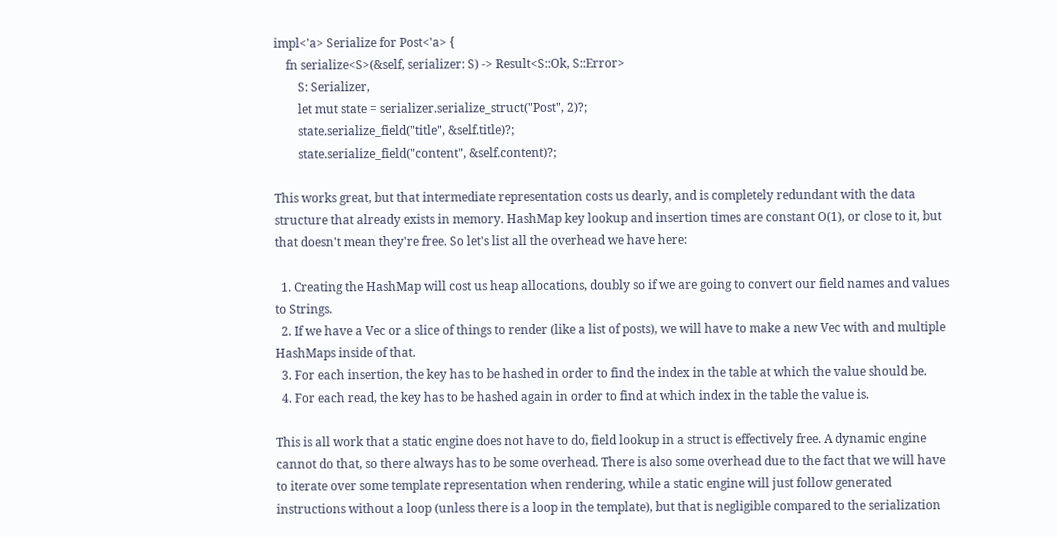impl<'a> Serialize for Post<'a> {
    fn serialize<S>(&self, serializer: S) -> Result<S::Ok, S::Error>
        S: Serializer,
        let mut state = serializer.serialize_struct("Post", 2)?;
        state.serialize_field("title", &self.title)?;
        state.serialize_field("content", &self.content)?;

This works great, but that intermediate representation costs us dearly, and is completely redundant with the data structure that already exists in memory. HashMap key lookup and insertion times are constant O(1), or close to it, but that doesn't mean they're free. So let's list all the overhead we have here:

  1. Creating the HashMap will cost us heap allocations, doubly so if we are going to convert our field names and values to Strings.
  2. If we have a Vec or a slice of things to render (like a list of posts), we will have to make a new Vec with and multiple HashMaps inside of that.
  3. For each insertion, the key has to be hashed in order to find the index in the table at which the value should be.
  4. For each read, the key has to be hashed again in order to find at which index in the table the value is.

This is all work that a static engine does not have to do, field lookup in a struct is effectively free. A dynamic engine cannot do that, so there always has to be some overhead. There is also some overhead due to the fact that we will have to iterate over some template representation when rendering, while a static engine will just follow generated instructions without a loop (unless there is a loop in the template), but that is negligible compared to the serialization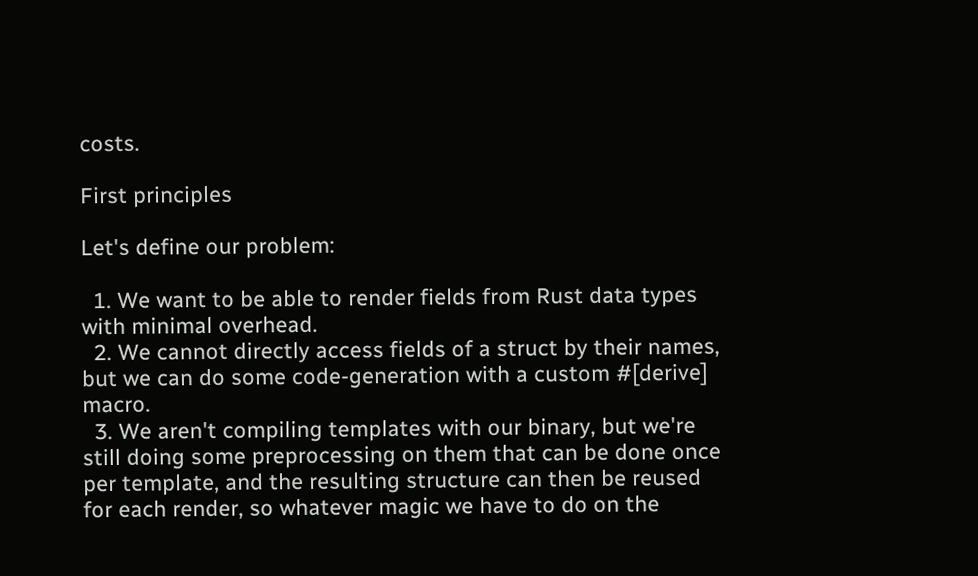costs.

First principles

Let's define our problem:

  1. We want to be able to render fields from Rust data types with minimal overhead.
  2. We cannot directly access fields of a struct by their names, but we can do some code-generation with a custom #[derive] macro.
  3. We aren't compiling templates with our binary, but we're still doing some preprocessing on them that can be done once per template, and the resulting structure can then be reused for each render, so whatever magic we have to do on the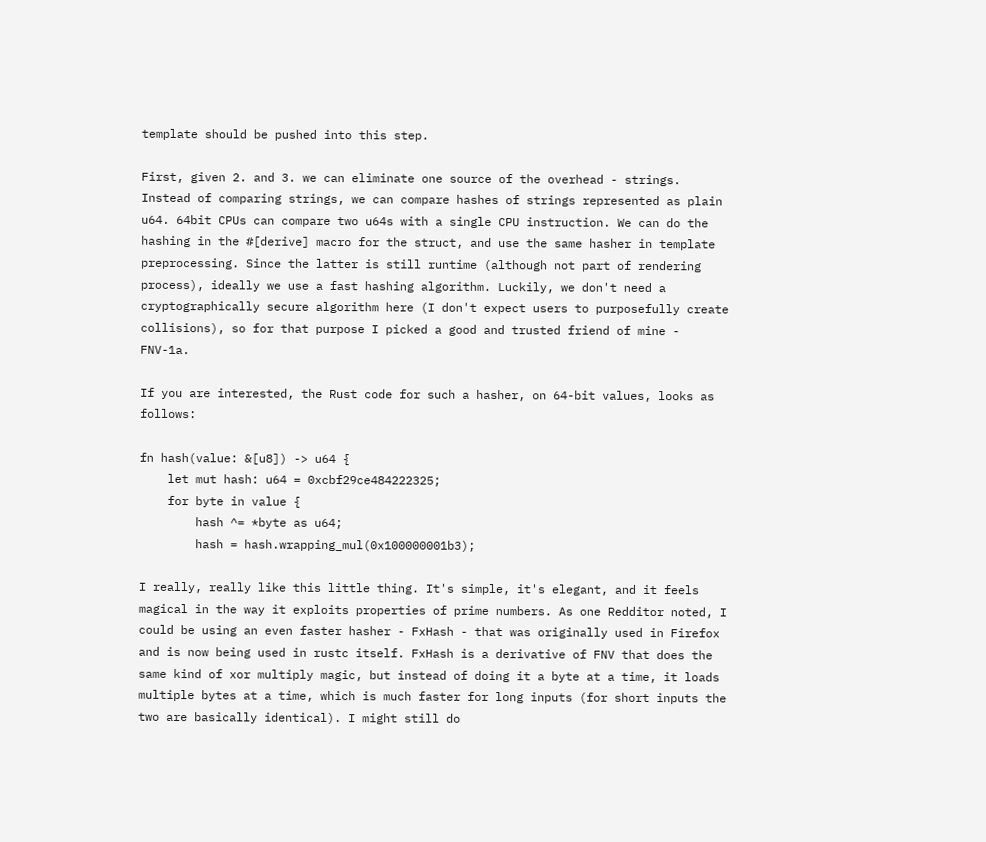template should be pushed into this step.

First, given 2. and 3. we can eliminate one source of the overhead - strings. Instead of comparing strings, we can compare hashes of strings represented as plain u64. 64bit CPUs can compare two u64s with a single CPU instruction. We can do the hashing in the #[derive] macro for the struct, and use the same hasher in template preprocessing. Since the latter is still runtime (although not part of rendering process), ideally we use a fast hashing algorithm. Luckily, we don't need a cryptographically secure algorithm here (I don't expect users to purposefully create collisions), so for that purpose I picked a good and trusted friend of mine - FNV-1a.

If you are interested, the Rust code for such a hasher, on 64-bit values, looks as follows:

fn hash(value: &[u8]) -> u64 {
    let mut hash: u64 = 0xcbf29ce484222325;
    for byte in value {
        hash ^= *byte as u64;
        hash = hash.wrapping_mul(0x100000001b3);

I really, really like this little thing. It's simple, it's elegant, and it feels magical in the way it exploits properties of prime numbers. As one Redditor noted, I could be using an even faster hasher - FxHash - that was originally used in Firefox and is now being used in rustc itself. FxHash is a derivative of FNV that does the same kind of xor multiply magic, but instead of doing it a byte at a time, it loads multiple bytes at a time, which is much faster for long inputs (for short inputs the two are basically identical). I might still do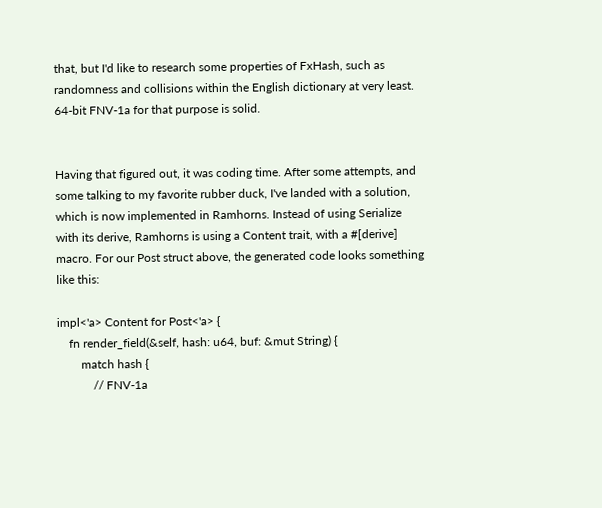that, but I'd like to research some properties of FxHash, such as randomness and collisions within the English dictionary at very least. 64-bit FNV-1a for that purpose is solid.


Having that figured out, it was coding time. After some attempts, and some talking to my favorite rubber duck, I've landed with a solution, which is now implemented in Ramhorns. Instead of using Serialize with its derive, Ramhorns is using a Content trait, with a #[derive] macro. For our Post struct above, the generated code looks something like this:

impl<'a> Content for Post<'a> {
    fn render_field(&self, hash: u64, buf: &mut String) {
        match hash {
            // FNV-1a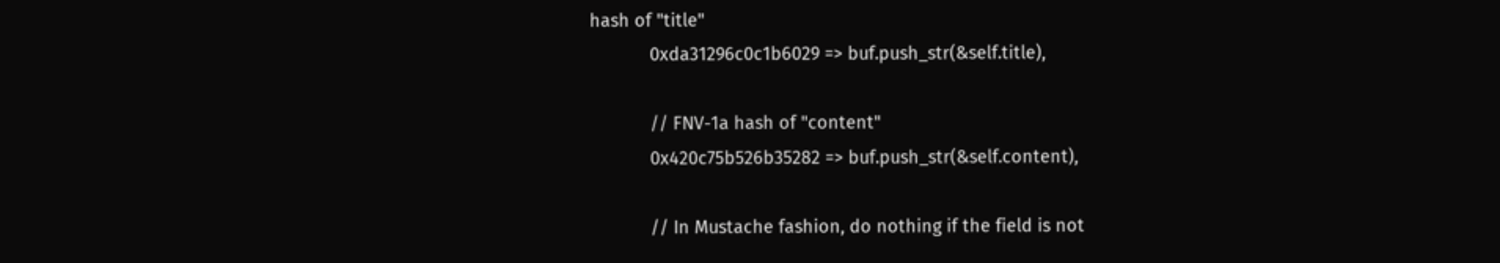hash of "title"
            0xda31296c0c1b6029 => buf.push_str(&self.title),

            // FNV-1a hash of "content"
            0x420c75b526b35282 => buf.push_str(&self.content),

            // In Mustache fashion, do nothing if the field is not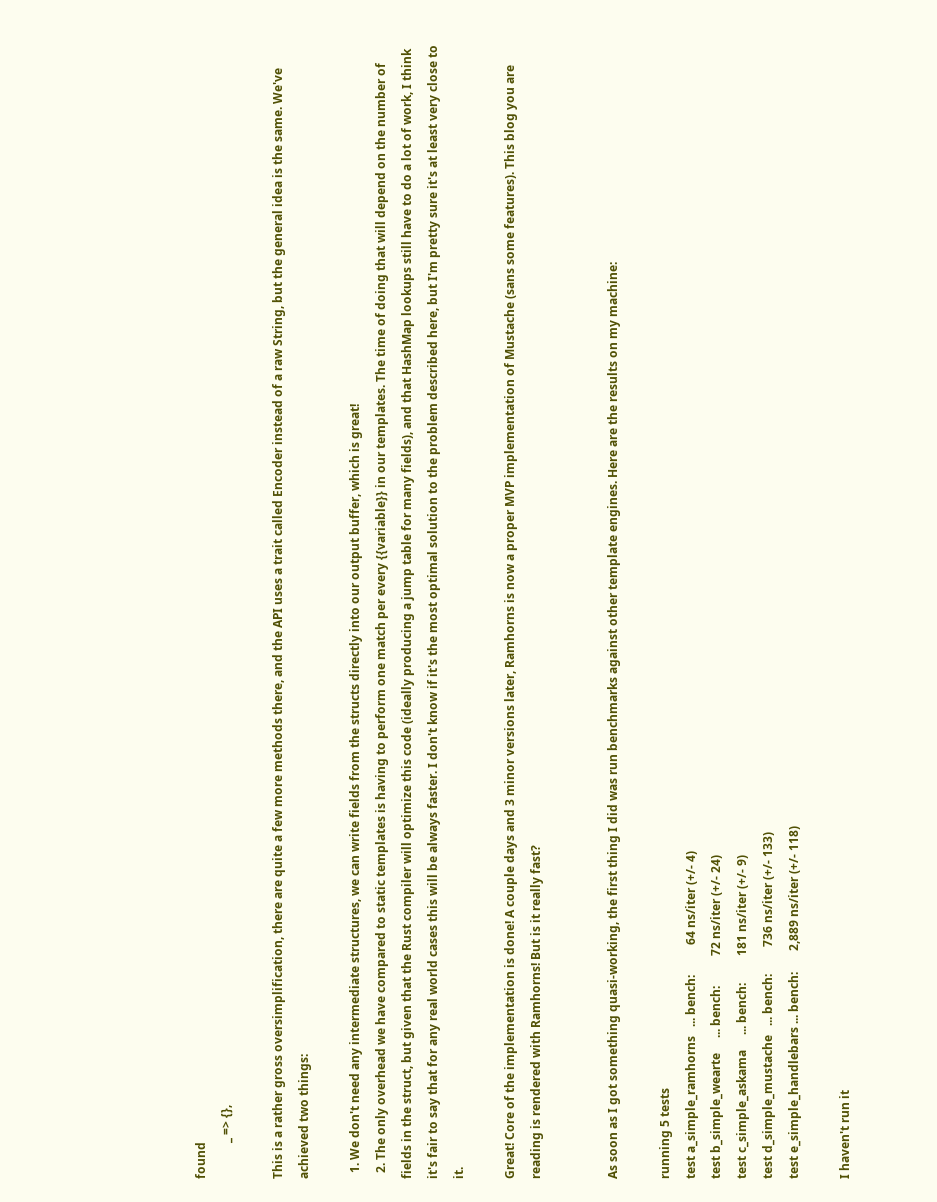found
            _ => {},

This is a rather gross oversimplification, there are quite a few more methods there, and the API uses a trait called Encoder instead of a raw String, but the general idea is the same. We've achieved two things:

  1. We don't need any intermediate structures, we can write fields from the structs directly into our output buffer, which is great!
  2. The only overhead we have compared to static templates is having to perform one match per every {{variable}} in our templates. The time of doing that will depend on the number of fields in the struct, but given that the Rust compiler will optimize this code (ideally producing a jump table for many fields), and that HashMap lookups still have to do a lot of work, I think it's fair to say that for any real world cases this will be always faster. I don't know if it's the most optimal solution to the problem described here, but I'm pretty sure it's at least very close to it.

Great! Core of the implementation is done! A couple days and 3 minor versions later, Ramhorns is now a proper MVP implementation of Mustache (sans some features). This blog you are reading is rendered with Ramhorns! But is it really fast?


As soon as I got something quasi-working, the first thing I did was run benchmarks against other template engines. Here are the results on my machine:

running 5 tests
test a_simple_ramhorns   ... bench:          64 ns/iter (+/- 4)
test b_simple_wearte     ... bench:          72 ns/iter (+/- 24)
test c_simple_askama     ... bench:         181 ns/iter (+/- 9)
test d_simple_mustache   ... bench:         736 ns/iter (+/- 133)
test e_simple_handlebars ... bench:       2,889 ns/iter (+/- 118)

I haven't run it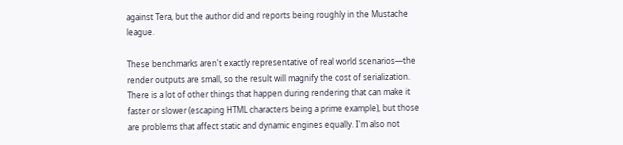against Tera, but the author did and reports being roughly in the Mustache league.

These benchmarks aren't exactly representative of real world scenarios—the render outputs are small, so the result will magnify the cost of serialization. There is a lot of other things that happen during rendering that can make it faster or slower (escaping HTML characters being a prime example), but those are problems that affect static and dynamic engines equally. I'm also not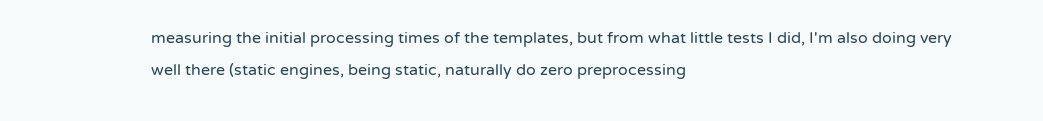measuring the initial processing times of the templates, but from what little tests I did, I'm also doing very well there (static engines, being static, naturally do zero preprocessing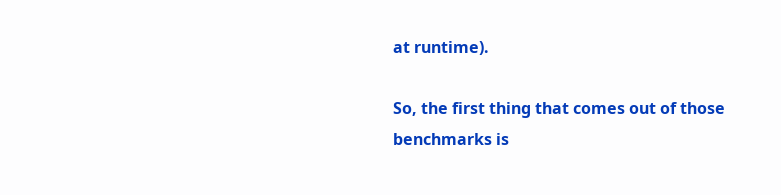at runtime).

So, the first thing that comes out of those benchmarks is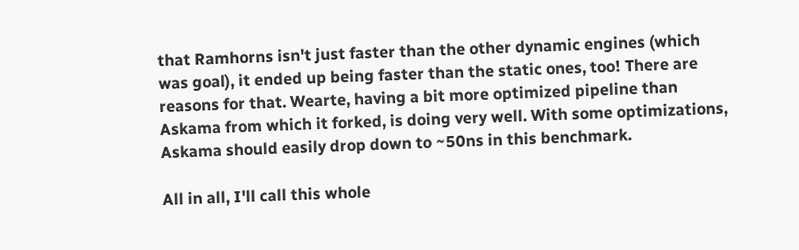that Ramhorns isn't just faster than the other dynamic engines (which was goal), it ended up being faster than the static ones, too! There are reasons for that. Wearte, having a bit more optimized pipeline than Askama from which it forked, is doing very well. With some optimizations, Askama should easily drop down to ~50ns in this benchmark.

All in all, I'll call this whole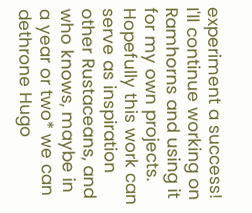experiment a success! I'll continue working on Ramhorns and using it for my own projects. Hopefully this work can serve as inspiration other Rustaceans, and who knows, maybe in a year or two* we can dethrone Hugo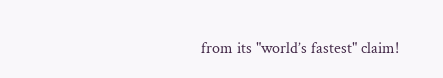from its "world’s fastest" claim!